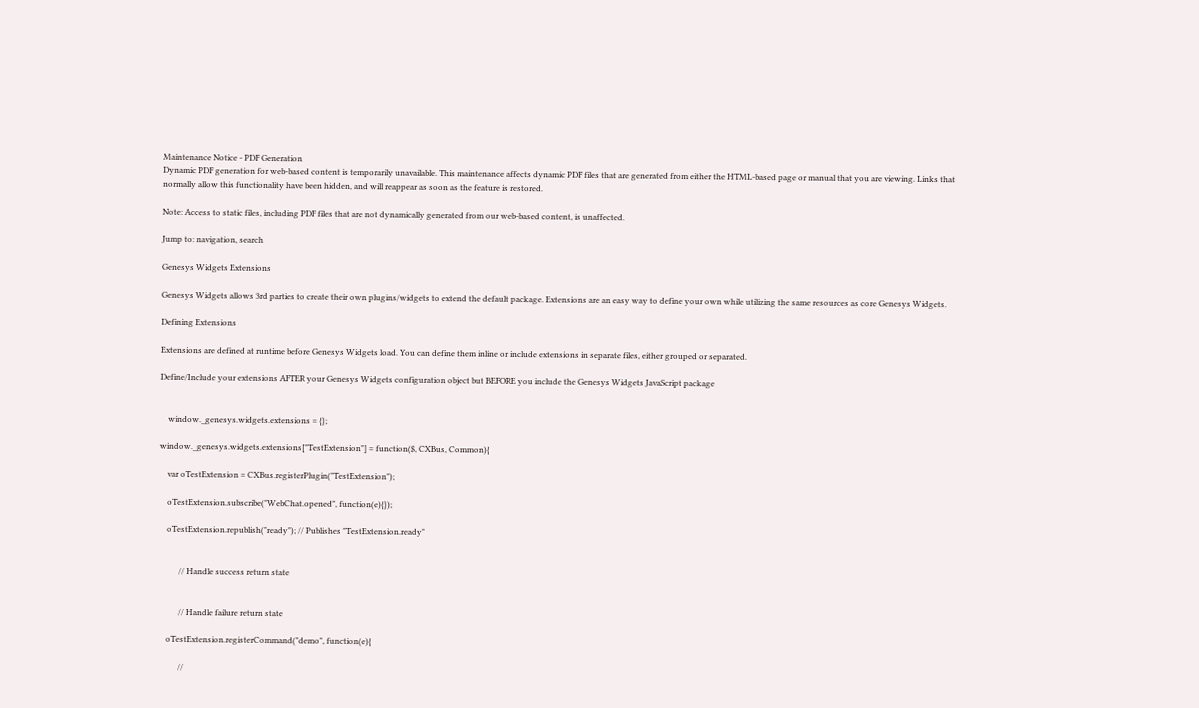Maintenance Notice - PDF Generation
Dynamic PDF generation for web-based content is temporarily unavailable. This maintenance affects dynamic PDF files that are generated from either the HTML-based page or manual that you are viewing. Links that normally allow this functionality have been hidden, and will reappear as soon as the feature is restored.

Note: Access to static files, including PDF files that are not dynamically generated from our web-based content, is unaffected.

Jump to: navigation, search

Genesys Widgets Extensions

Genesys Widgets allows 3rd parties to create their own plugins/widgets to extend the default package. Extensions are an easy way to define your own while utilizing the same resources as core Genesys Widgets.

Defining Extensions

Extensions are defined at runtime before Genesys Widgets load. You can define them inline or include extensions in separate files, either grouped or separated.

Define/Include your extensions AFTER your Genesys Widgets configuration object but BEFORE you include the Genesys Widgets JavaScript package


    window._genesys.widgets.extensions = {};

window._genesys.widgets.extensions["TestExtension"] = function($, CXBus, Common){

    var oTestExtension = CXBus.registerPlugin("TestExtension");

    oTestExtension.subscribe("WebChat.opened", function(e){});

    oTestExtension.republish("ready"); // Publishes "TestExtension.ready"


          // Handle success return state


          // Handle failure return state

    oTestExtension.registerCommand("demo", function(e){

          //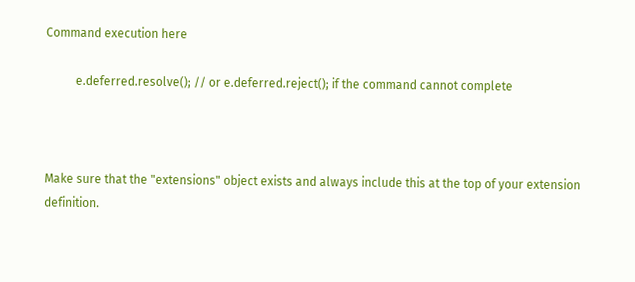Command execution here

          e.deferred.resolve(); // or e.deferred.reject(); if the command cannot complete



Make sure that the "extensions" object exists and always include this at the top of your extension definition.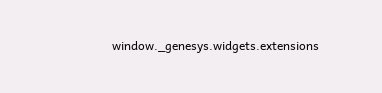window._genesys.widgets.extensions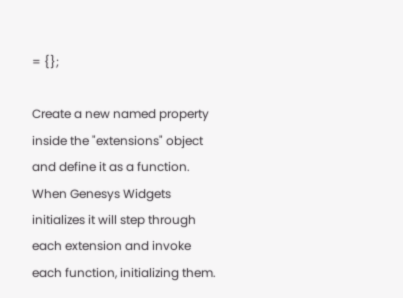= {};

Create a new named property inside the "extensions" object and define it as a function. When Genesys Widgets initializes it will step through each extension and invoke each function, initializing them.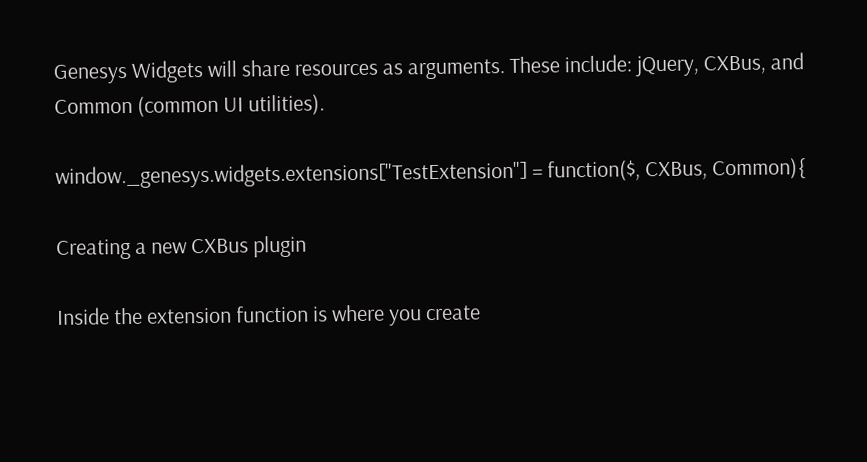Genesys Widgets will share resources as arguments. These include: jQuery, CXBus, and Common (common UI utilities).

window._genesys.widgets.extensions["TestExtension"] = function($, CXBus, Common){

Creating a new CXBus plugin

Inside the extension function is where you create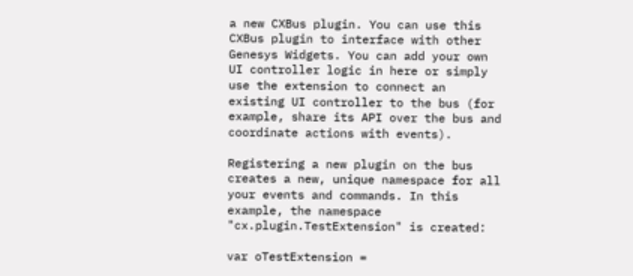a new CXBus plugin. You can use this CXBus plugin to interface with other Genesys Widgets. You can add your own UI controller logic in here or simply use the extension to connect an existing UI controller to the bus (for example, share its API over the bus and coordinate actions with events).

Registering a new plugin on the bus creates a new, unique namespace for all your events and commands. In this example, the namespace "cx.plugin.TestExtension" is created:

var oTestExtension =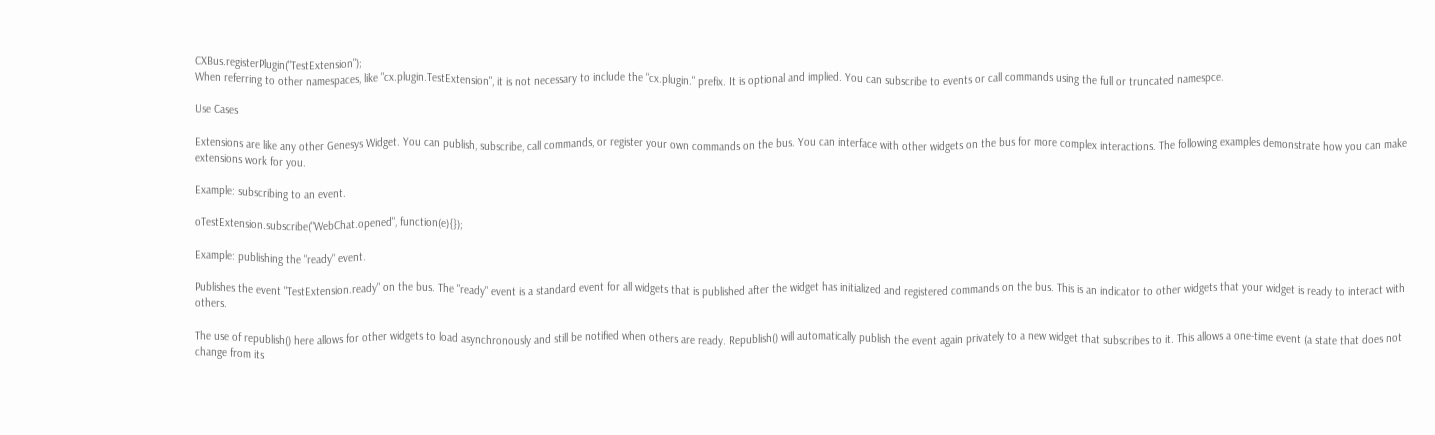CXBus.registerPlugin("TestExtension");
When referring to other namespaces, like "cx.plugin.TestExtension", it is not necessary to include the "cx.plugin." prefix. It is optional and implied. You can subscribe to events or call commands using the full or truncated namespce.

Use Cases

Extensions are like any other Genesys Widget. You can publish, subscribe, call commands, or register your own commands on the bus. You can interface with other widgets on the bus for more complex interactions. The following examples demonstrate how you can make extensions work for you.

Example: subscribing to an event.

oTestExtension.subscribe("WebChat.opened", function(e){});

Example: publishing the "ready" event.

Publishes the event "TestExtension.ready" on the bus. The "ready" event is a standard event for all widgets that is published after the widget has initialized and registered commands on the bus. This is an indicator to other widgets that your widget is ready to interact with others.

The use of republish() here allows for other widgets to load asynchronously and still be notified when others are ready. Republish() will automatically publish the event again privately to a new widget that subscribes to it. This allows a one-time event (a state that does not change from its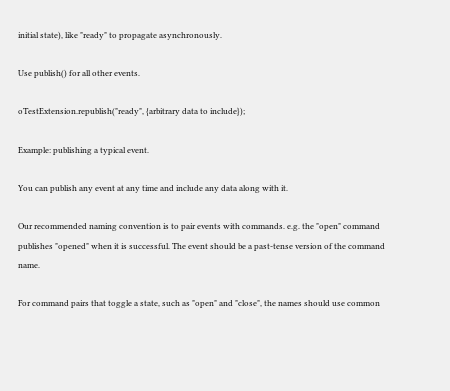initial state), like "ready" to propagate asynchronously.

Use publish() for all other events.

oTestExtension.republish("ready", {arbitrary data to include});

Example: publishing a typical event.

You can publish any event at any time and include any data along with it.

Our recommended naming convention is to pair events with commands. e.g. the "open" command publishes "opened" when it is successful. The event should be a past-tense version of the command name.

For command pairs that toggle a state, such as "open" and "close", the names should use common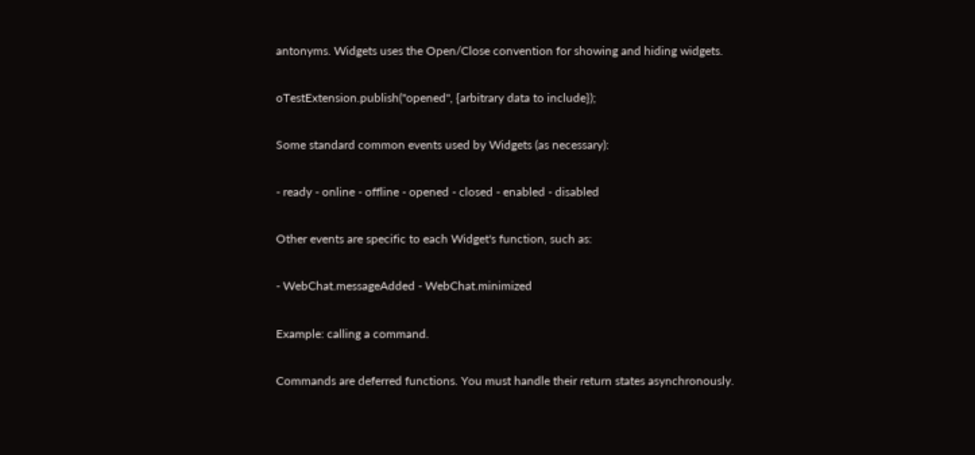antonyms. Widgets uses the Open/Close convention for showing and hiding widgets.

oTestExtension.publish("opened", {arbitrary data to include});

Some standard common events used by Widgets (as necessary):

- ready - online - offline - opened - closed - enabled - disabled

Other events are specific to each Widget's function, such as:

- WebChat.messageAdded - WebChat.minimized

Example: calling a command.

Commands are deferred functions. You must handle their return states asynchronously.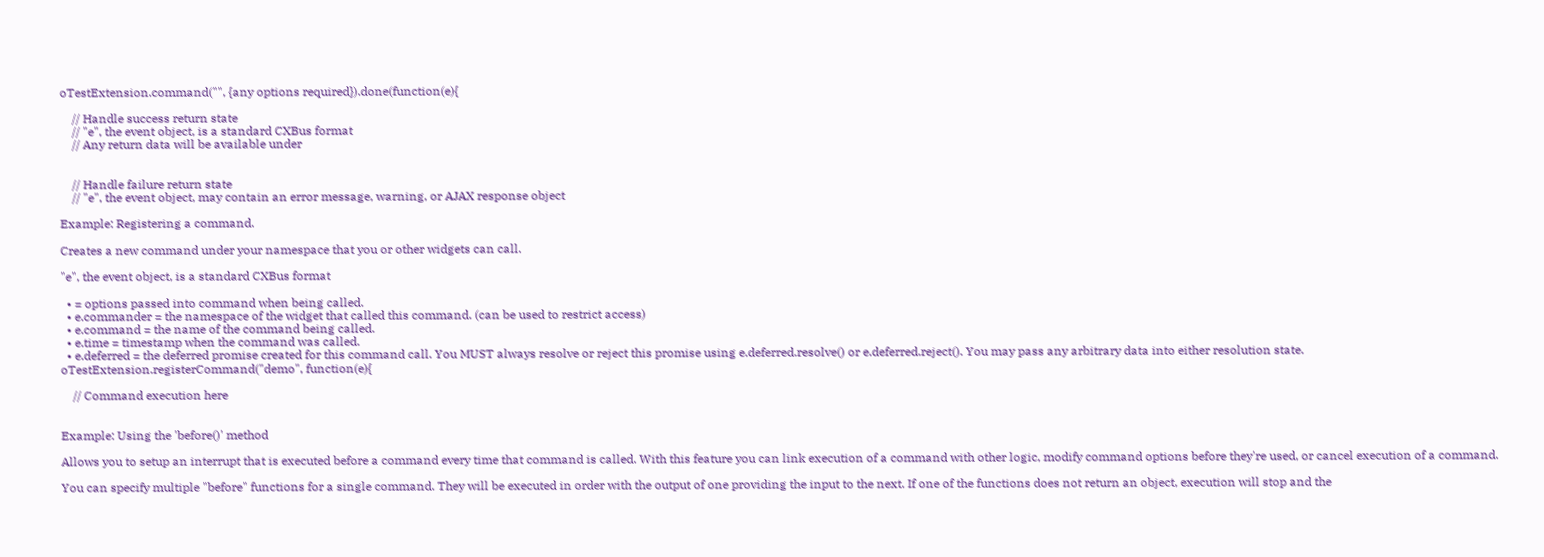oTestExtension.command("", {any options required}).done(function(e){

    // Handle success return state
    // "e", the event object, is a standard CXBus format
    // Any return data will be available under


    // Handle failure return state
    // "e", the event object, may contain an error message, warning, or AJAX response object

Example: Registering a command.

Creates a new command under your namespace that you or other widgets can call.

"e", the event object, is a standard CXBus format

  • = options passed into command when being called.
  • e.commander = the namespace of the widget that called this command. (can be used to restrict access)
  • e.command = the name of the command being called.
  • e.time = timestamp when the command was called.
  • e.deferred = the deferred promise created for this command call. You MUST always resolve or reject this promise using e.deferred.resolve() or e.deferred.reject(). You may pass any arbitrary data into either resolution state.
oTestExtension.registerCommand("demo", function(e){

    // Command execution here


Example: Using the 'before()' method

Allows you to setup an interrupt that is executed before a command every time that command is called. With this feature you can link execution of a command with other logic, modify command options before they're used, or cancel execution of a command.

You can specify multiple "before" functions for a single command. They will be executed in order with the output of one providing the input to the next. If one of the functions does not return an object, execution will stop and the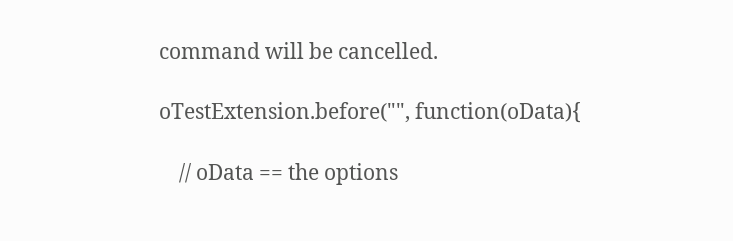command will be cancelled.

oTestExtension.before("", function(oData){

    // oData == the options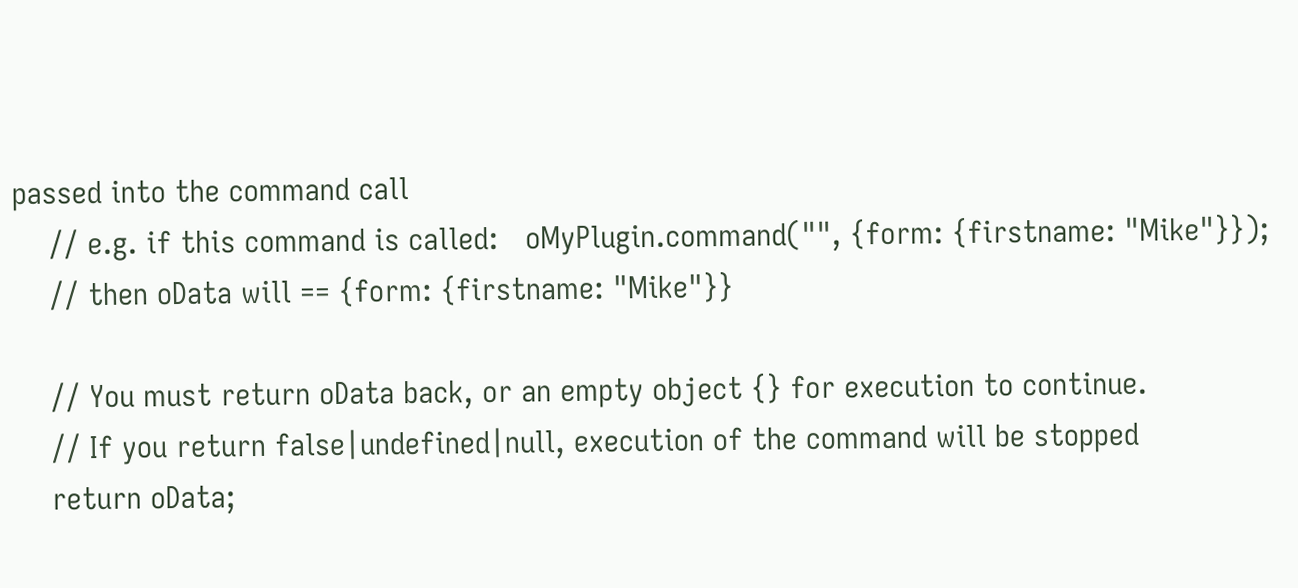passed into the command call
    // e.g. if this command is called:   oMyPlugin.command("", {form: {firstname: "Mike"}});
    // then oData will == {form: {firstname: "Mike"}}

    // You must return oData back, or an empty object {} for execution to continue.
    // If you return false|undefined|null, execution of the command will be stopped
    return oData;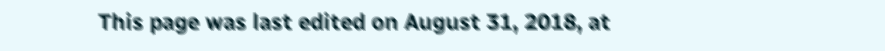This page was last edited on August 31, 2018, at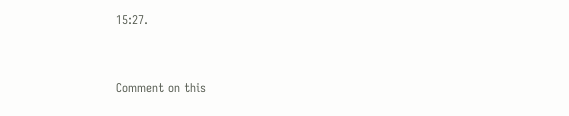15:27.


Comment on this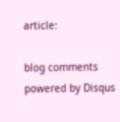article:

blog comments powered by Disqus